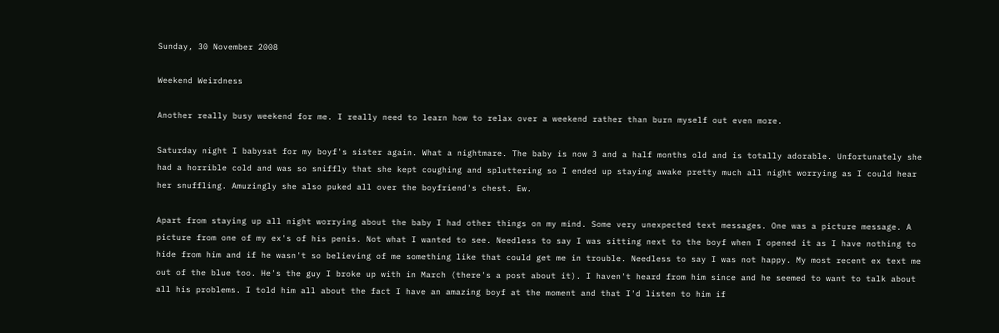Sunday, 30 November 2008

Weekend Weirdness

Another really busy weekend for me. I really need to learn how to relax over a weekend rather than burn myself out even more.

Saturday night I babysat for my boyf's sister again. What a nightmare. The baby is now 3 and a half months old and is totally adorable. Unfortunately she had a horrible cold and was so sniffly that she kept coughing and spluttering so I ended up staying awake pretty much all night worrying as I could hear her snuffling. Amuzingly she also puked all over the boyfriend's chest. Ew.

Apart from staying up all night worrying about the baby I had other things on my mind. Some very unexpected text messages. One was a picture message. A picture from one of my ex's of his penis. Not what I wanted to see. Needless to say I was sitting next to the boyf when I opened it as I have nothing to hide from him and if he wasn't so believing of me something like that could get me in trouble. Needless to say I was not happy. My most recent ex text me out of the blue too. He's the guy I broke up with in March (there's a post about it). I haven't heard from him since and he seemed to want to talk about all his problems. I told him all about the fact I have an amazing boyf at the moment and that I'd listen to him if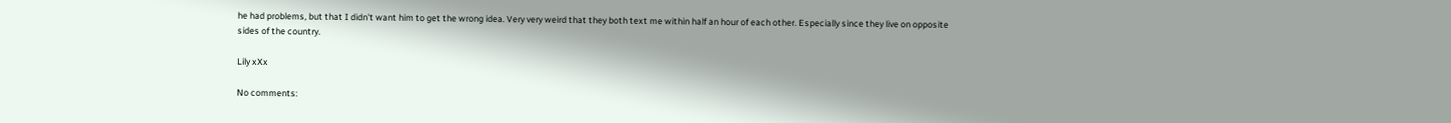he had problems, but that I didn't want him to get the wrong idea. Very very weird that they both text me within half an hour of each other. Especially since they live on opposite sides of the country.

Lily xXx

No comments: